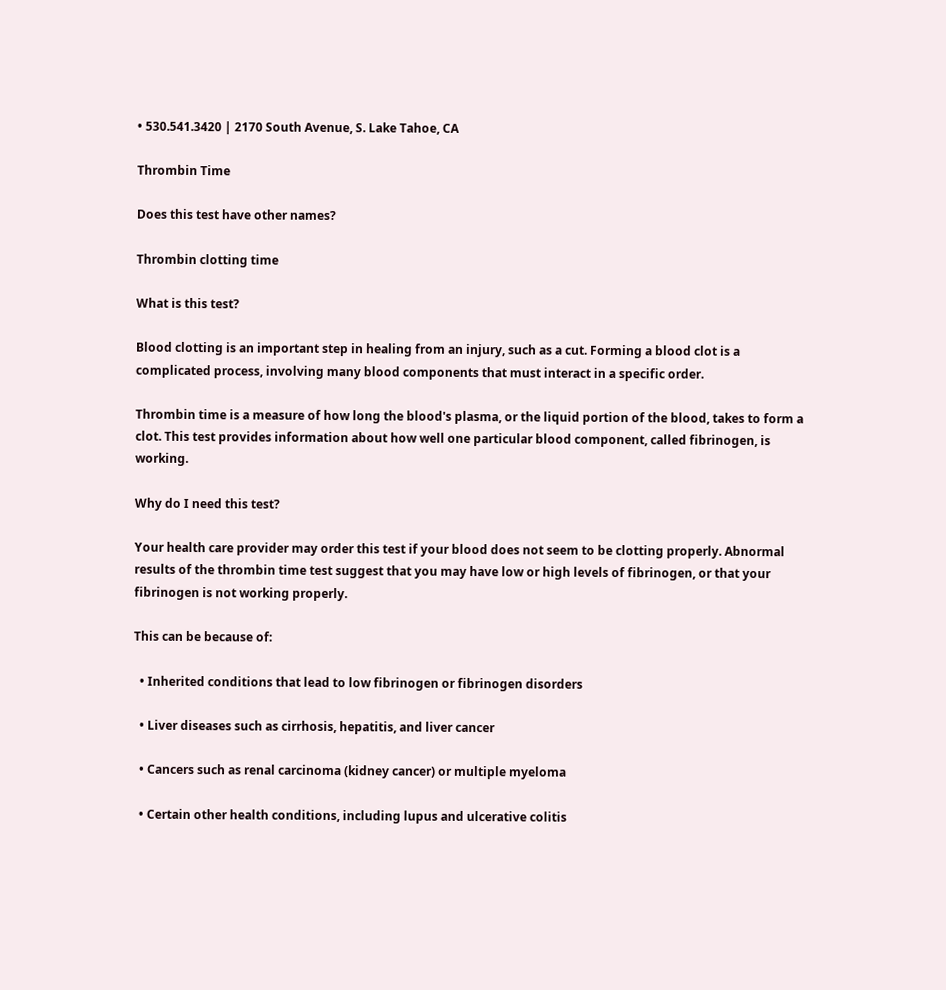• 530.541.3420 | 2170 South Avenue, S. Lake Tahoe, CA

Thrombin Time

Does this test have other names?

Thrombin clotting time

What is this test?

Blood clotting is an important step in healing from an injury, such as a cut. Forming a blood clot is a complicated process, involving many blood components that must interact in a specific order.

Thrombin time is a measure of how long the blood's plasma, or the liquid portion of the blood, takes to form a clot. This test provides information about how well one particular blood component, called fibrinogen, is working.

Why do I need this test?

Your health care provider may order this test if your blood does not seem to be clotting properly. Abnormal results of the thrombin time test suggest that you may have low or high levels of fibrinogen, or that your fibrinogen is not working properly.

This can be because of:

  • Inherited conditions that lead to low fibrinogen or fibrinogen disorders

  • Liver diseases such as cirrhosis, hepatitis, and liver cancer

  • Cancers such as renal carcinoma (kidney cancer) or multiple myeloma

  • Certain other health conditions, including lupus and ulcerative colitis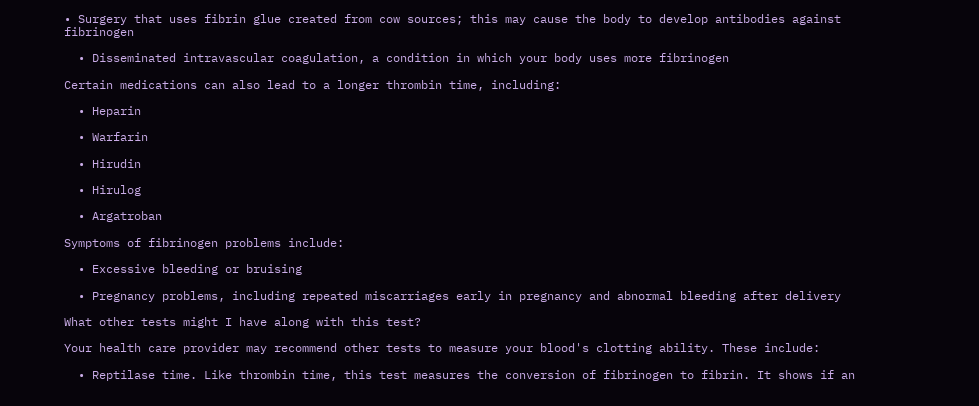• Surgery that uses fibrin glue created from cow sources; this may cause the body to develop antibodies against fibrinogen

  • Disseminated intravascular coagulation, a condition in which your body uses more fibrinogen

Certain medications can also lead to a longer thrombin time, including:

  • Heparin

  • Warfarin

  • Hirudin

  • Hirulog

  • Argatroban

Symptoms of fibrinogen problems include:

  • Excessive bleeding or bruising

  • Pregnancy problems, including repeated miscarriages early in pregnancy and abnormal bleeding after delivery

What other tests might I have along with this test?

Your health care provider may recommend other tests to measure your blood's clotting ability. These include:

  • Reptilase time. Like thrombin time, this test measures the conversion of fibrinogen to fibrin. It shows if an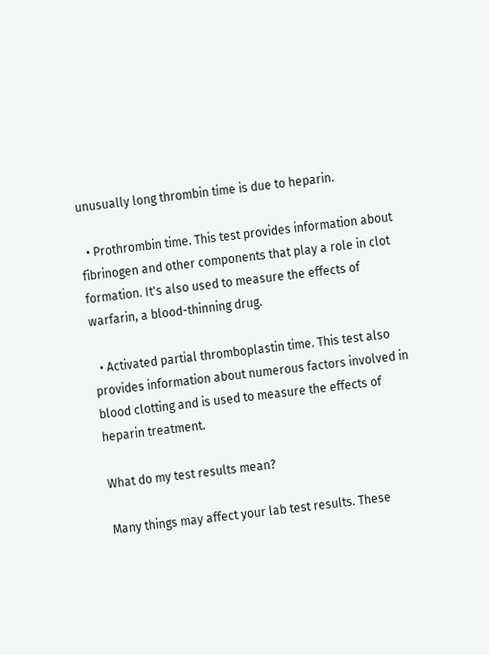unusually long thrombin time is due to heparin.

  • Prothrombin time. This test provides information about fibrinogen and other components that play a role in clot formation. It's also used to measure the effects of warfarin, a blood-thinning drug.

  • Activated partial thromboplastin time. This test also provides information about numerous factors involved in blood clotting and is used to measure the effects of heparin treatment.

What do my test results mean?

Many things may affect your lab test results. These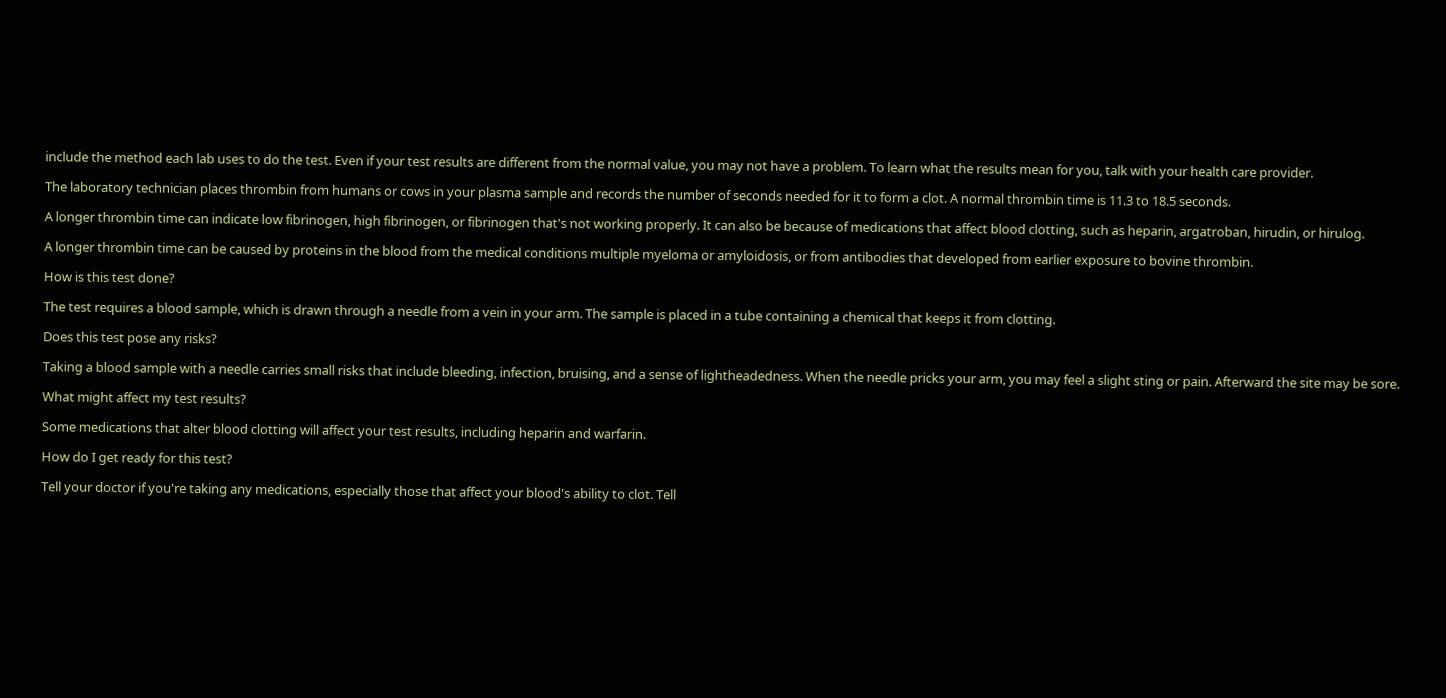include the method each lab uses to do the test. Even if your test results are different from the normal value, you may not have a problem. To learn what the results mean for you, talk with your health care provider.

The laboratory technician places thrombin from humans or cows in your plasma sample and records the number of seconds needed for it to form a clot. A normal thrombin time is 11.3 to 18.5 seconds.

A longer thrombin time can indicate low fibrinogen, high fibrinogen, or fibrinogen that's not working properly. It can also be because of medications that affect blood clotting, such as heparin, argatroban, hirudin, or hirulog.

A longer thrombin time can be caused by proteins in the blood from the medical conditions multiple myeloma or amyloidosis, or from antibodies that developed from earlier exposure to bovine thrombin.

How is this test done?

The test requires a blood sample, which is drawn through a needle from a vein in your arm. The sample is placed in a tube containing a chemical that keeps it from clotting.

Does this test pose any risks?

Taking a blood sample with a needle carries small risks that include bleeding, infection, bruising, and a sense of lightheadedness. When the needle pricks your arm, you may feel a slight sting or pain. Afterward the site may be sore.

What might affect my test results?

Some medications that alter blood clotting will affect your test results, including heparin and warfarin.

How do I get ready for this test?

Tell your doctor if you're taking any medications, especially those that affect your blood's ability to clot. Tell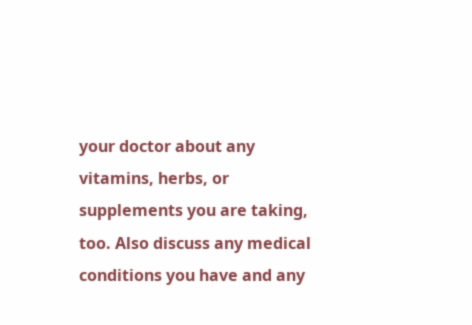your doctor about any vitamins, herbs, or supplements you are taking, too. Also discuss any medical conditions you have and any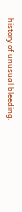history of unusual bleeding.